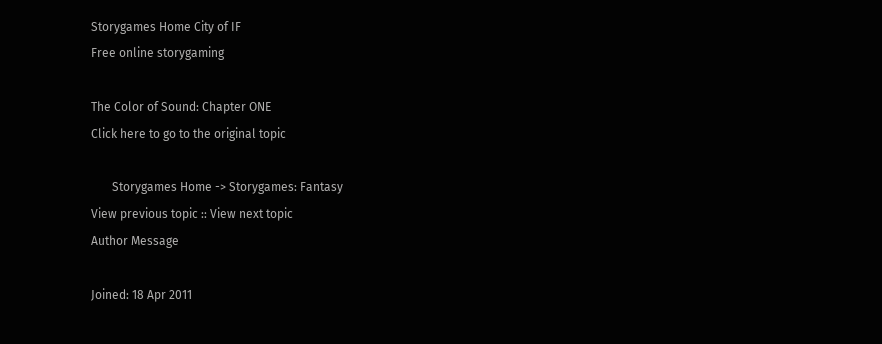Storygames Home City of IF
Free online storygaming

The Color of Sound: Chapter ONE
Click here to go to the original topic

       Storygames Home -> Storygames: Fantasy
View previous topic :: View next topic
Author Message

Joined: 18 Apr 2011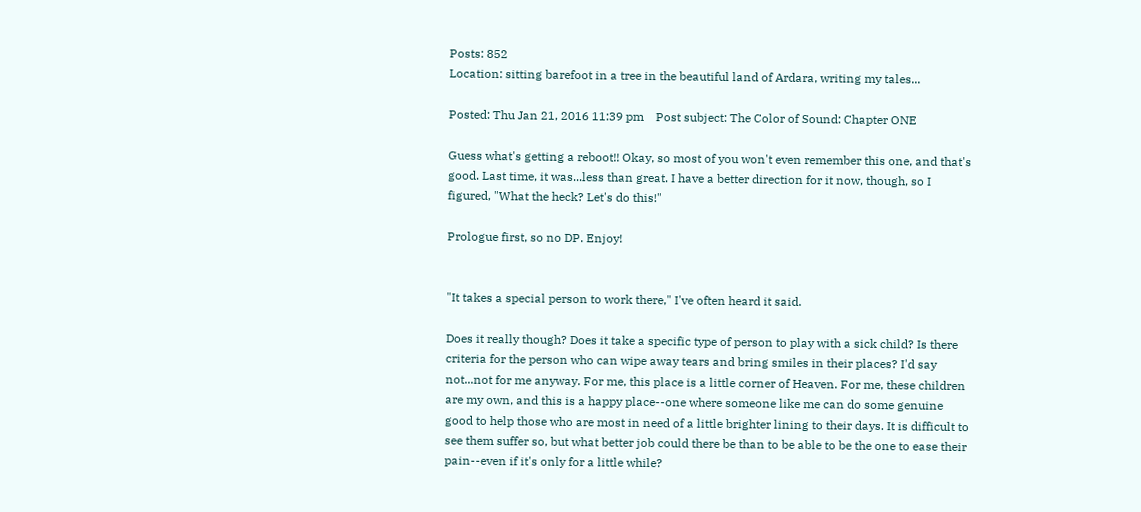Posts: 852
Location: sitting barefoot in a tree in the beautiful land of Ardara, writing my tales...

Posted: Thu Jan 21, 2016 11:39 pm    Post subject: The Color of Sound: Chapter ONE

Guess what's getting a reboot!! Okay, so most of you won't even remember this one, and that's good. Last time, it was...less than great. I have a better direction for it now, though, so I figured, "What the heck? Let's do this!"

Prologue first, so no DP. Enjoy!


"It takes a special person to work there," I've often heard it said.

Does it really though? Does it take a specific type of person to play with a sick child? Is there criteria for the person who can wipe away tears and bring smiles in their places? I'd say not...not for me anyway. For me, this place is a little corner of Heaven. For me, these children are my own, and this is a happy place--one where someone like me can do some genuine good to help those who are most in need of a little brighter lining to their days. It is difficult to see them suffer so, but what better job could there be than to be able to be the one to ease their pain--even if it's only for a little while?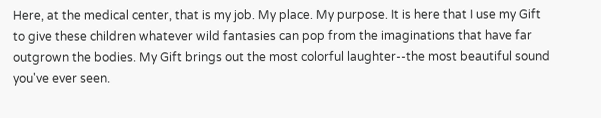Here, at the medical center, that is my job. My place. My purpose. It is here that I use my Gift to give these children whatever wild fantasies can pop from the imaginations that have far outgrown the bodies. My Gift brings out the most colorful laughter--the most beautiful sound you've ever seen.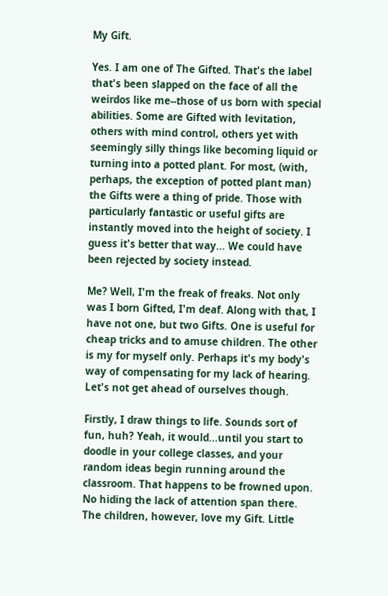My Gift.

Yes. I am one of The Gifted. That's the label that's been slapped on the face of all the weirdos like me--those of us born with special abilities. Some are Gifted with levitation, others with mind control, others yet with seemingly silly things like becoming liquid or turning into a potted plant. For most, (with, perhaps, the exception of potted plant man) the Gifts were a thing of pride. Those with particularly fantastic or useful gifts are instantly moved into the height of society. I guess it's better that way... We could have been rejected by society instead.

Me? Well, I'm the freak of freaks. Not only was I born Gifted, I'm deaf. Along with that, I have not one, but two Gifts. One is useful for cheap tricks and to amuse children. The other is my for myself only. Perhaps it's my body's way of compensating for my lack of hearing. Let's not get ahead of ourselves though.

Firstly, I draw things to life. Sounds sort of fun, huh? Yeah, it would...until you start to doodle in your college classes, and your random ideas begin running around the classroom. That happens to be frowned upon. No hiding the lack of attention span there. The children, however, love my Gift. Little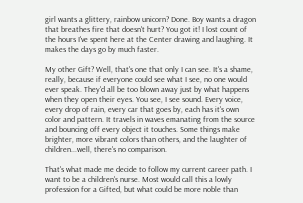girl wants a glittery, rainbow unicorn? Done. Boy wants a dragon that breathes fire that doesn't hurt? You got it! I lost count of the hours I've spent here at the Center drawing and laughing. It makes the days go by much faster.

My other Gift? Well, that's one that only I can see. It's a shame, really, because if everyone could see what I see, no one would ever speak. They'd all be too blown away just by what happens when they open their eyes. You see, I see sound. Every voice, every drop of rain, every car that goes by, each has it's own color and pattern. It travels in waves emanating from the source and bouncing off every object it touches. Some things make brighter, more vibrant colors than others, and the laughter of children...well, there's no comparison.

That's what made me decide to follow my current career path. I want to be a children's nurse. Most would call this a lowly profession for a Gifted, but what could be more noble than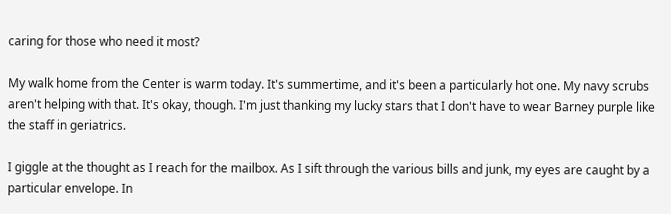caring for those who need it most?

My walk home from the Center is warm today. It's summertime, and it's been a particularly hot one. My navy scrubs aren't helping with that. It's okay, though. I'm just thanking my lucky stars that I don't have to wear Barney purple like the staff in geriatrics.

I giggle at the thought as I reach for the mailbox. As I sift through the various bills and junk, my eyes are caught by a particular envelope. In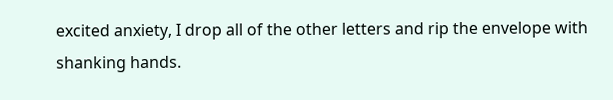excited anxiety, I drop all of the other letters and rip the envelope with shanking hands.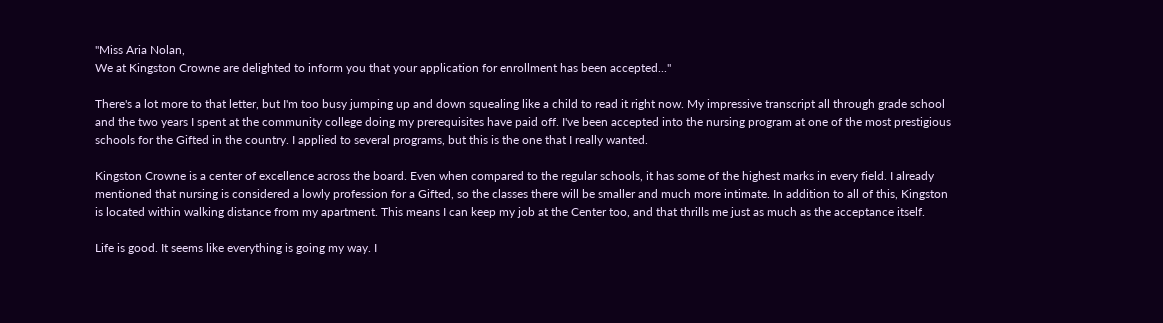"Miss Aria Nolan,
We at Kingston Crowne are delighted to inform you that your application for enrollment has been accepted..."

There's a lot more to that letter, but I'm too busy jumping up and down squealing like a child to read it right now. My impressive transcript all through grade school and the two years I spent at the community college doing my prerequisites have paid off. I've been accepted into the nursing program at one of the most prestigious schools for the Gifted in the country. I applied to several programs, but this is the one that I really wanted.

Kingston Crowne is a center of excellence across the board. Even when compared to the regular schools, it has some of the highest marks in every field. I already mentioned that nursing is considered a lowly profession for a Gifted, so the classes there will be smaller and much more intimate. In addition to all of this, Kingston is located within walking distance from my apartment. This means I can keep my job at the Center too, and that thrills me just as much as the acceptance itself.

Life is good. It seems like everything is going my way. I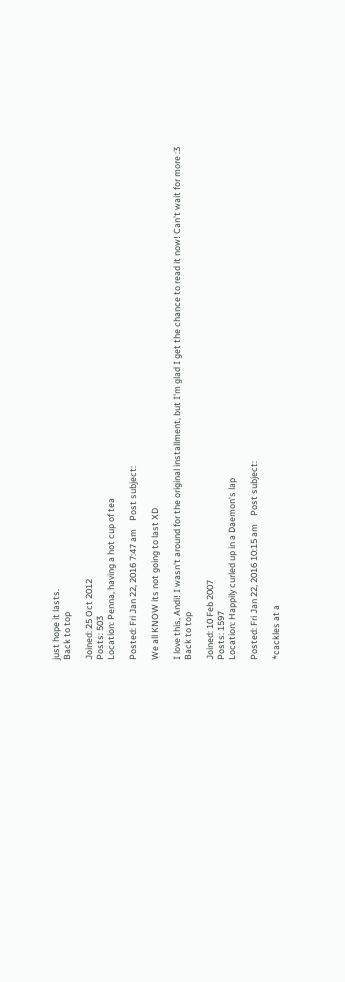just hope it lasts.
Back to top

Joined: 25 Oct 2012
Posts: 503
Location: Penna, having a hot cup of tea

Posted: Fri Jan 22, 2016 7:47 am    Post subject:

We all KNOW its not going to last XD

I love this, Andi! I wasn't around for the original installment, but I'm glad I get the chance to read it now! Can't wait for more :3
Back to top

Joined: 10 Feb 2007
Posts: 1597
Location: Happily curled up in a Daemon's lap

Posted: Fri Jan 22, 2016 10:15 am    Post subject:

*cackles at a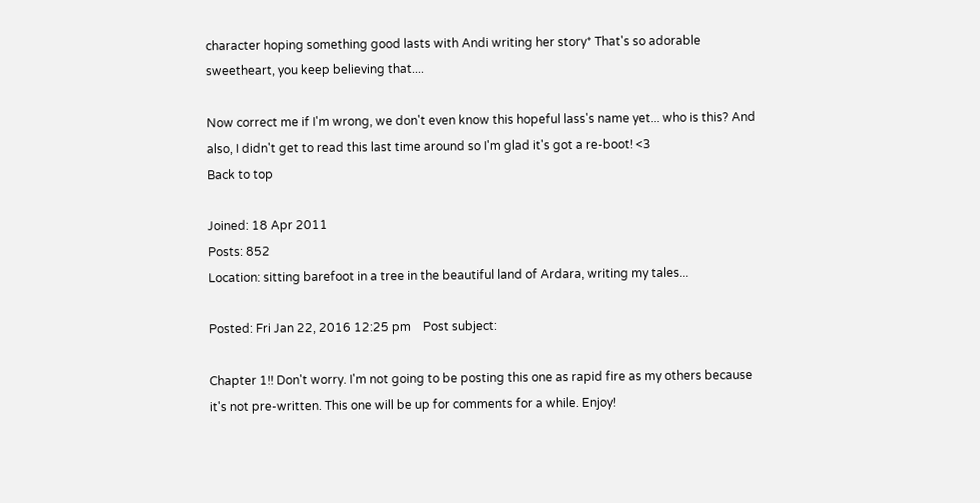character hoping something good lasts with Andi writing her story* That's so adorable sweetheart, you keep believing that....

Now correct me if I'm wrong, we don't even know this hopeful lass's name yet... who is this? And also, I didn't get to read this last time around so I'm glad it's got a re-boot! <3
Back to top

Joined: 18 Apr 2011
Posts: 852
Location: sitting barefoot in a tree in the beautiful land of Ardara, writing my tales...

Posted: Fri Jan 22, 2016 12:25 pm    Post subject:

Chapter 1!! Don't worry. I'm not going to be posting this one as rapid fire as my others because it's not pre-written. This one will be up for comments for a while. Enjoy!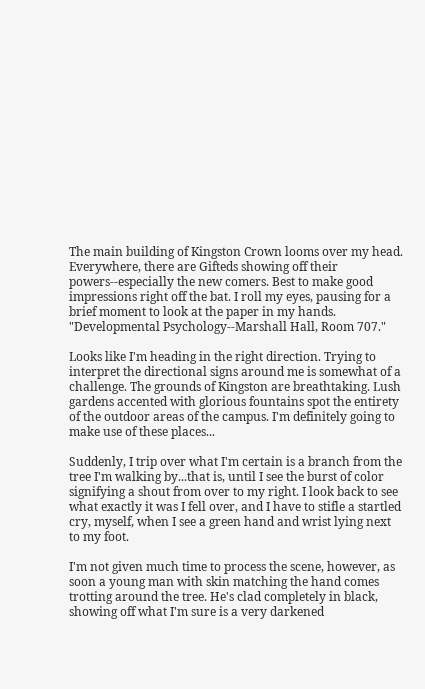The main building of Kingston Crown looms over my head. Everywhere, there are Gifteds showing off their powers--especially the new comers. Best to make good impressions right off the bat. I roll my eyes, pausing for a brief moment to look at the paper in my hands. "Developmental Psychology--Marshall Hall, Room 707."

Looks like I'm heading in the right direction. Trying to interpret the directional signs around me is somewhat of a challenge. The grounds of Kingston are breathtaking. Lush gardens accented with glorious fountains spot the entirety of the outdoor areas of the campus. I'm definitely going to make use of these places...

Suddenly, I trip over what I'm certain is a branch from the tree I'm walking by...that is, until I see the burst of color signifying a shout from over to my right. I look back to see what exactly it was I fell over, and I have to stifle a startled cry, myself, when I see a green hand and wrist lying next to my foot.

I'm not given much time to process the scene, however, as soon a young man with skin matching the hand comes trotting around the tree. He's clad completely in black, showing off what I'm sure is a very darkened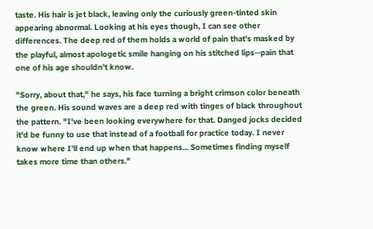taste. His hair is jet black, leaving only the curiously green-tinted skin appearing abnormal. Looking at his eyes though, I can see other differences. The deep red of them holds a world of pain that's masked by the playful, almost apologetic smile hanging on his stitched lips--pain that one of his age shouldn't know.

"Sorry, about that," he says, his face turning a bright crimson color beneath the green. His sound waves are a deep red with tinges of black throughout the pattern. "I've been looking everywhere for that. Danged jocks decided it'd be funny to use that instead of a football for practice today. I never know where I'll end up when that happens... Sometimes finding myself takes more time than others."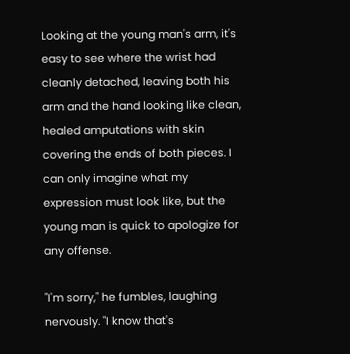Looking at the young man's arm, it's easy to see where the wrist had cleanly detached, leaving both his arm and the hand looking like clean, healed amputations with skin covering the ends of both pieces. I can only imagine what my expression must look like, but the young man is quick to apologize for any offense.

"I'm sorry," he fumbles, laughing nervously. "I know that's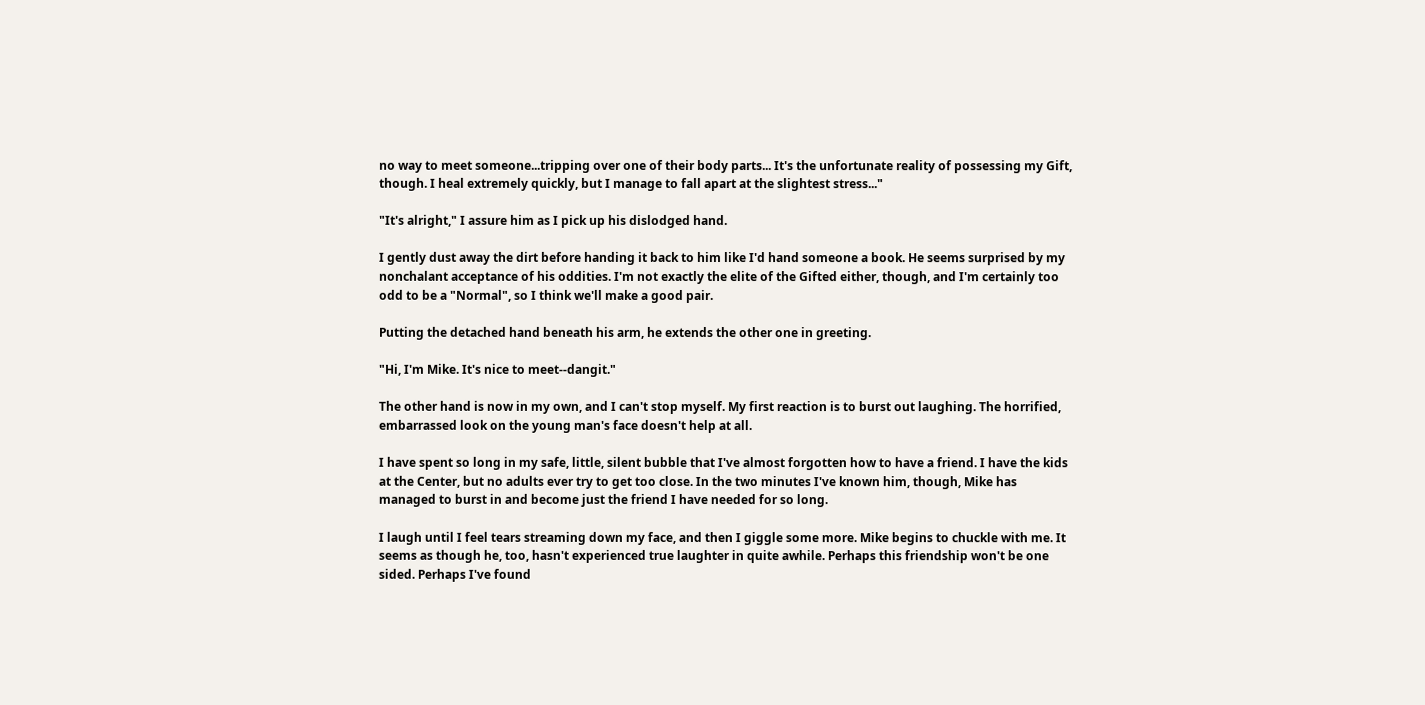no way to meet someone...tripping over one of their body parts... It's the unfortunate reality of possessing my Gift, though. I heal extremely quickly, but I manage to fall apart at the slightest stress..."

"It's alright," I assure him as I pick up his dislodged hand.

I gently dust away the dirt before handing it back to him like I'd hand someone a book. He seems surprised by my nonchalant acceptance of his oddities. I'm not exactly the elite of the Gifted either, though, and I'm certainly too odd to be a "Normal", so I think we'll make a good pair.

Putting the detached hand beneath his arm, he extends the other one in greeting.

"Hi, I'm Mike. It's nice to meet--dangit."

The other hand is now in my own, and I can't stop myself. My first reaction is to burst out laughing. The horrified, embarrassed look on the young man's face doesn't help at all.

I have spent so long in my safe, little, silent bubble that I've almost forgotten how to have a friend. I have the kids at the Center, but no adults ever try to get too close. In the two minutes I've known him, though, Mike has managed to burst in and become just the friend I have needed for so long.

I laugh until I feel tears streaming down my face, and then I giggle some more. Mike begins to chuckle with me. It seems as though he, too, hasn't experienced true laughter in quite awhile. Perhaps this friendship won't be one sided. Perhaps I've found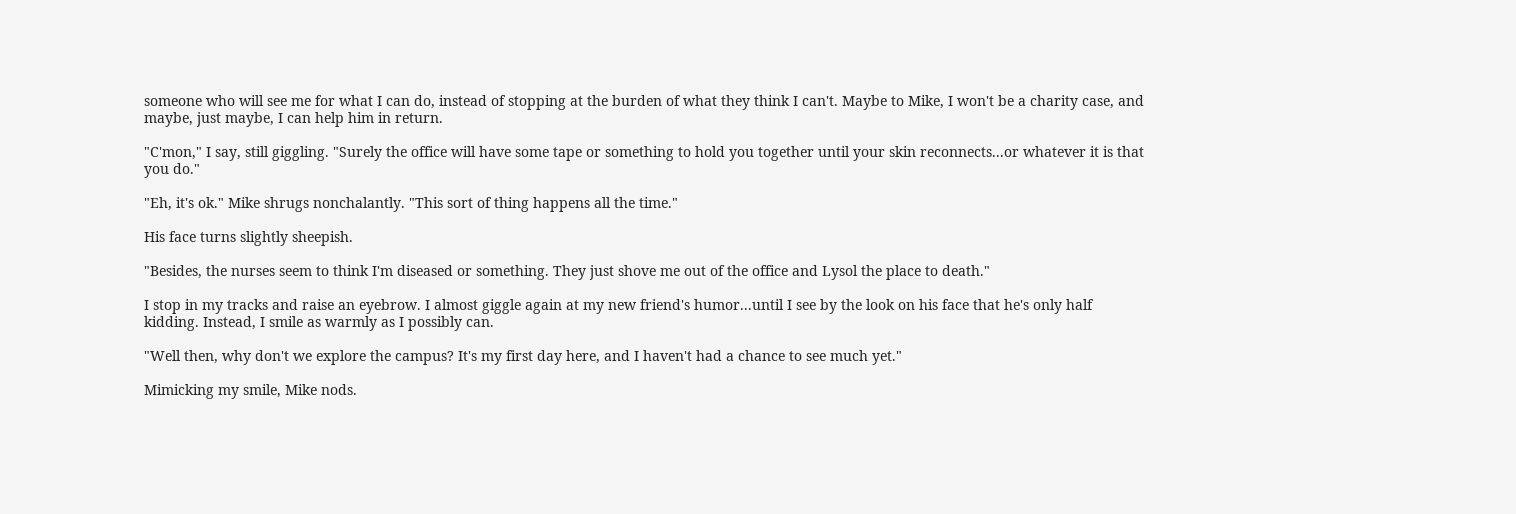someone who will see me for what I can do, instead of stopping at the burden of what they think I can't. Maybe to Mike, I won't be a charity case, and maybe, just maybe, I can help him in return.

"C'mon," I say, still giggling. "Surely the office will have some tape or something to hold you together until your skin reconnects...or whatever it is that you do."

"Eh, it's ok." Mike shrugs nonchalantly. "This sort of thing happens all the time."

His face turns slightly sheepish.

"Besides, the nurses seem to think I'm diseased or something. They just shove me out of the office and Lysol the place to death."

I stop in my tracks and raise an eyebrow. I almost giggle again at my new friend's humor...until I see by the look on his face that he's only half kidding. Instead, I smile as warmly as I possibly can.

"Well then, why don't we explore the campus? It's my first day here, and I haven't had a chance to see much yet."

Mimicking my smile, Mike nods.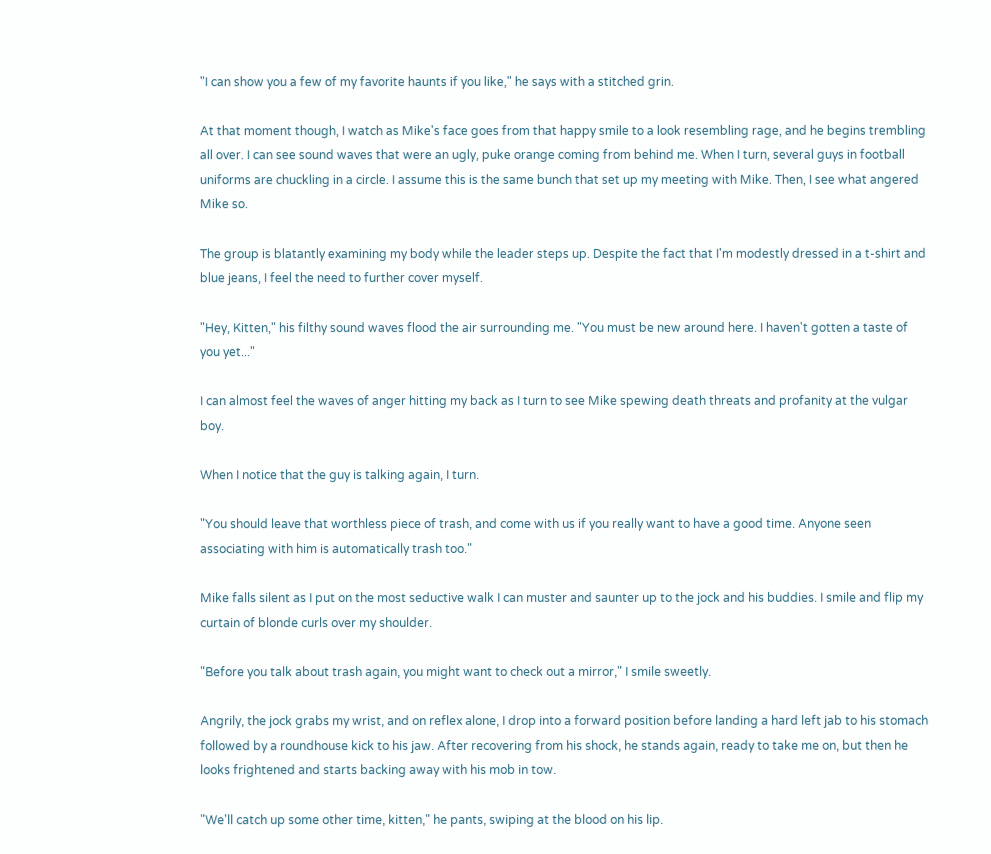"I can show you a few of my favorite haunts if you like," he says with a stitched grin.

At that moment though, I watch as Mike's face goes from that happy smile to a look resembling rage, and he begins trembling all over. I can see sound waves that were an ugly, puke orange coming from behind me. When I turn, several guys in football uniforms are chuckling in a circle. I assume this is the same bunch that set up my meeting with Mike. Then, I see what angered Mike so.

The group is blatantly examining my body while the leader steps up. Despite the fact that I'm modestly dressed in a t-shirt and blue jeans, I feel the need to further cover myself.

"Hey, Kitten," his filthy sound waves flood the air surrounding me. "You must be new around here. I haven't gotten a taste of you yet..."

I can almost feel the waves of anger hitting my back as I turn to see Mike spewing death threats and profanity at the vulgar boy.

When I notice that the guy is talking again, I turn.

"You should leave that worthless piece of trash, and come with us if you really want to have a good time. Anyone seen associating with him is automatically trash too."

Mike falls silent as I put on the most seductive walk I can muster and saunter up to the jock and his buddies. I smile and flip my curtain of blonde curls over my shoulder.

"Before you talk about trash again, you might want to check out a mirror," I smile sweetly.

Angrily, the jock grabs my wrist, and on reflex alone, I drop into a forward position before landing a hard left jab to his stomach followed by a roundhouse kick to his jaw. After recovering from his shock, he stands again, ready to take me on, but then he looks frightened and starts backing away with his mob in tow.

"We'll catch up some other time, kitten," he pants, swiping at the blood on his lip.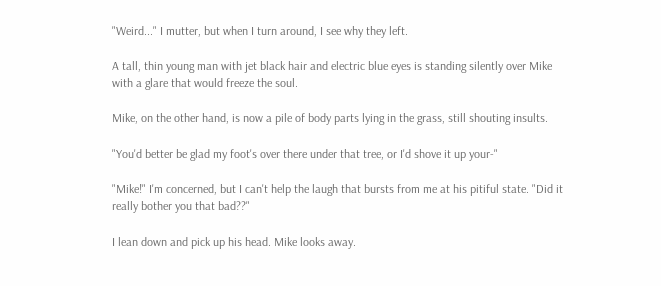"Weird..." I mutter, but when I turn around, I see why they left.

A tall, thin young man with jet black hair and electric blue eyes is standing silently over Mike with a glare that would freeze the soul.

Mike, on the other hand, is now a pile of body parts lying in the grass, still shouting insults.

"You'd better be glad my foot's over there under that tree, or I'd shove it up your-"

"Mike!" I'm concerned, but I can't help the laugh that bursts from me at his pitiful state. "Did it really bother you that bad??"

I lean down and pick up his head. Mike looks away.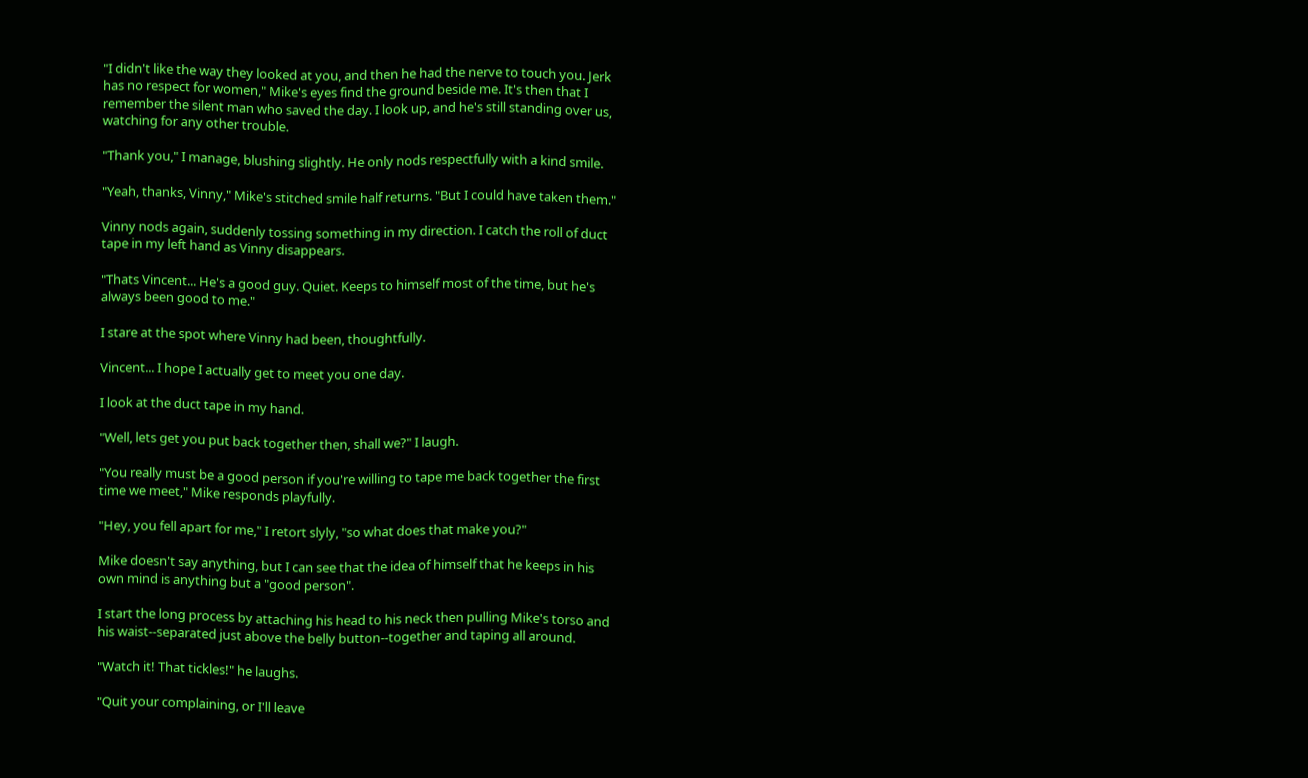"I didn't like the way they looked at you, and then he had the nerve to touch you. Jerk has no respect for women," Mike's eyes find the ground beside me. It's then that I remember the silent man who saved the day. I look up, and he's still standing over us, watching for any other trouble.

"Thank you," I manage, blushing slightly. He only nods respectfully with a kind smile.

"Yeah, thanks, Vinny," Mike's stitched smile half returns. "But I could have taken them."

Vinny nods again, suddenly tossing something in my direction. I catch the roll of duct tape in my left hand as Vinny disappears.

"Thats Vincent... He's a good guy. Quiet. Keeps to himself most of the time, but he's always been good to me."

I stare at the spot where Vinny had been, thoughtfully.

Vincent... I hope I actually get to meet you one day.

I look at the duct tape in my hand.

"Well, lets get you put back together then, shall we?" I laugh.

"You really must be a good person if you're willing to tape me back together the first time we meet," Mike responds playfully.

"Hey, you fell apart for me," I retort slyly, "so what does that make you?"

Mike doesn't say anything, but I can see that the idea of himself that he keeps in his own mind is anything but a "good person".

I start the long process by attaching his head to his neck then pulling Mike's torso and his waist--separated just above the belly button--together and taping all around.

"Watch it! That tickles!" he laughs.

"Quit your complaining, or I'll leave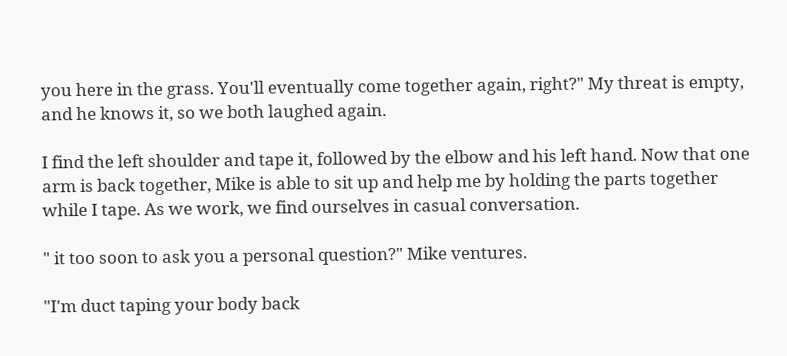you here in the grass. You'll eventually come together again, right?" My threat is empty, and he knows it, so we both laughed again.

I find the left shoulder and tape it, followed by the elbow and his left hand. Now that one arm is back together, Mike is able to sit up and help me by holding the parts together while I tape. As we work, we find ourselves in casual conversation.

" it too soon to ask you a personal question?" Mike ventures.

"I'm duct taping your body back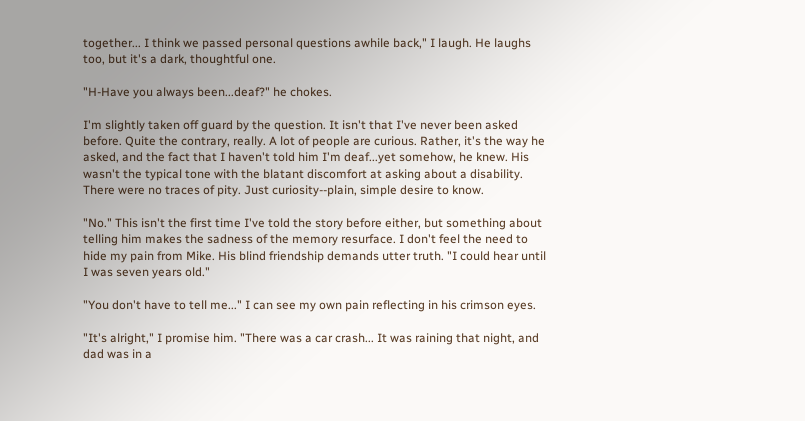together... I think we passed personal questions awhile back," I laugh. He laughs too, but it's a dark, thoughtful one.

"H-Have you always been...deaf?" he chokes.

I'm slightly taken off guard by the question. It isn't that I've never been asked before. Quite the contrary, really. A lot of people are curious. Rather, it's the way he asked, and the fact that I haven't told him I'm deaf...yet somehow, he knew. His wasn't the typical tone with the blatant discomfort at asking about a disability. There were no traces of pity. Just curiosity--plain, simple desire to know.

"No." This isn't the first time I've told the story before either, but something about telling him makes the sadness of the memory resurface. I don't feel the need to hide my pain from Mike. His blind friendship demands utter truth. "I could hear until I was seven years old."

"You don't have to tell me..." I can see my own pain reflecting in his crimson eyes.

"It's alright," I promise him. "There was a car crash... It was raining that night, and dad was in a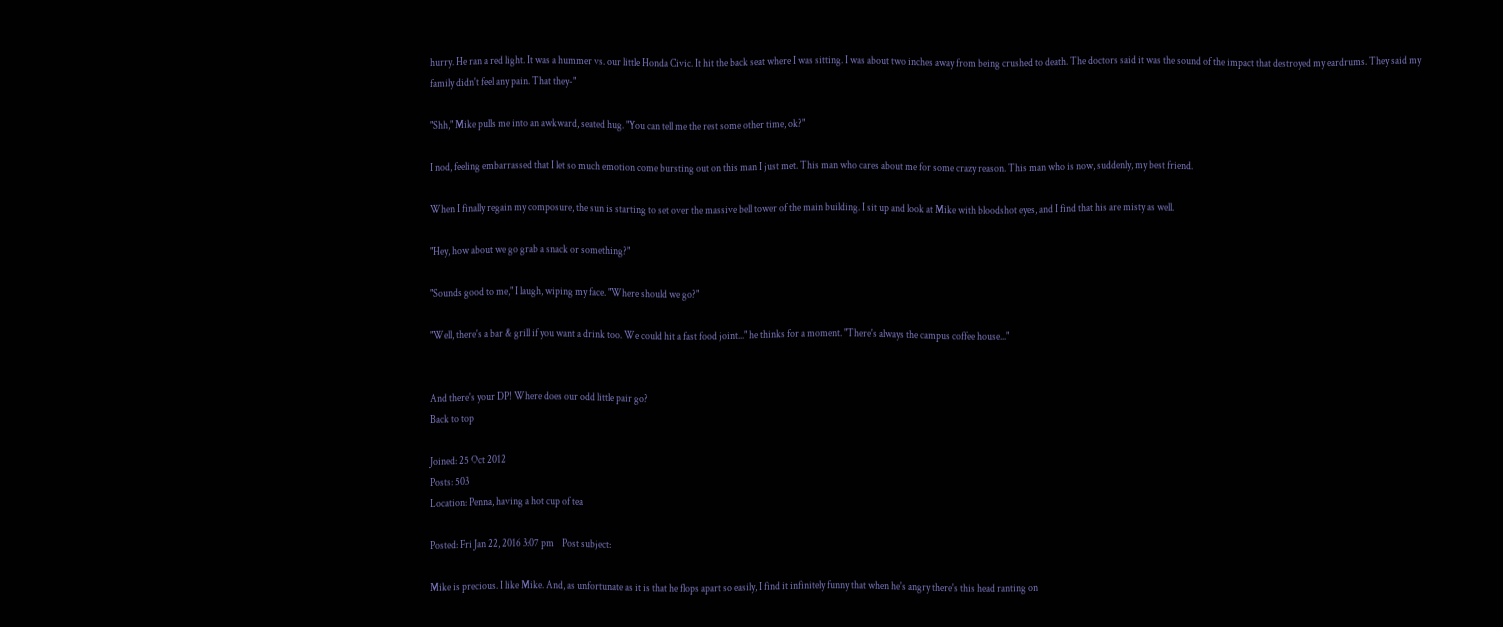hurry. He ran a red light. It was a hummer vs. our little Honda Civic. It hit the back seat where I was sitting. I was about two inches away from being crushed to death. The doctors said it was the sound of the impact that destroyed my eardrums. They said my family didn't feel any pain. That they-"

"Shh," Mike pulls me into an awkward, seated hug. "You can tell me the rest some other time, ok?"

I nod, feeling embarrassed that I let so much emotion come bursting out on this man I just met. This man who cares about me for some crazy reason. This man who is now, suddenly, my best friend.

When I finally regain my composure, the sun is starting to set over the massive bell tower of the main building. I sit up and look at Mike with bloodshot eyes, and I find that his are misty as well.

"Hey, how about we go grab a snack or something?"

"Sounds good to me," I laugh, wiping my face. "Where should we go?"

"Well, there's a bar & grill if you want a drink too. We could hit a fast food joint..." he thinks for a moment. "There's always the campus coffee house..."


And there's your DP! Where does our odd little pair go?
Back to top

Joined: 25 Oct 2012
Posts: 503
Location: Penna, having a hot cup of tea

Posted: Fri Jan 22, 2016 3:07 pm    Post subject:

Mike is precious. I like Mike. And, as unfortunate as it is that he flops apart so easily, I find it infinitely funny that when he's angry there's this head ranting on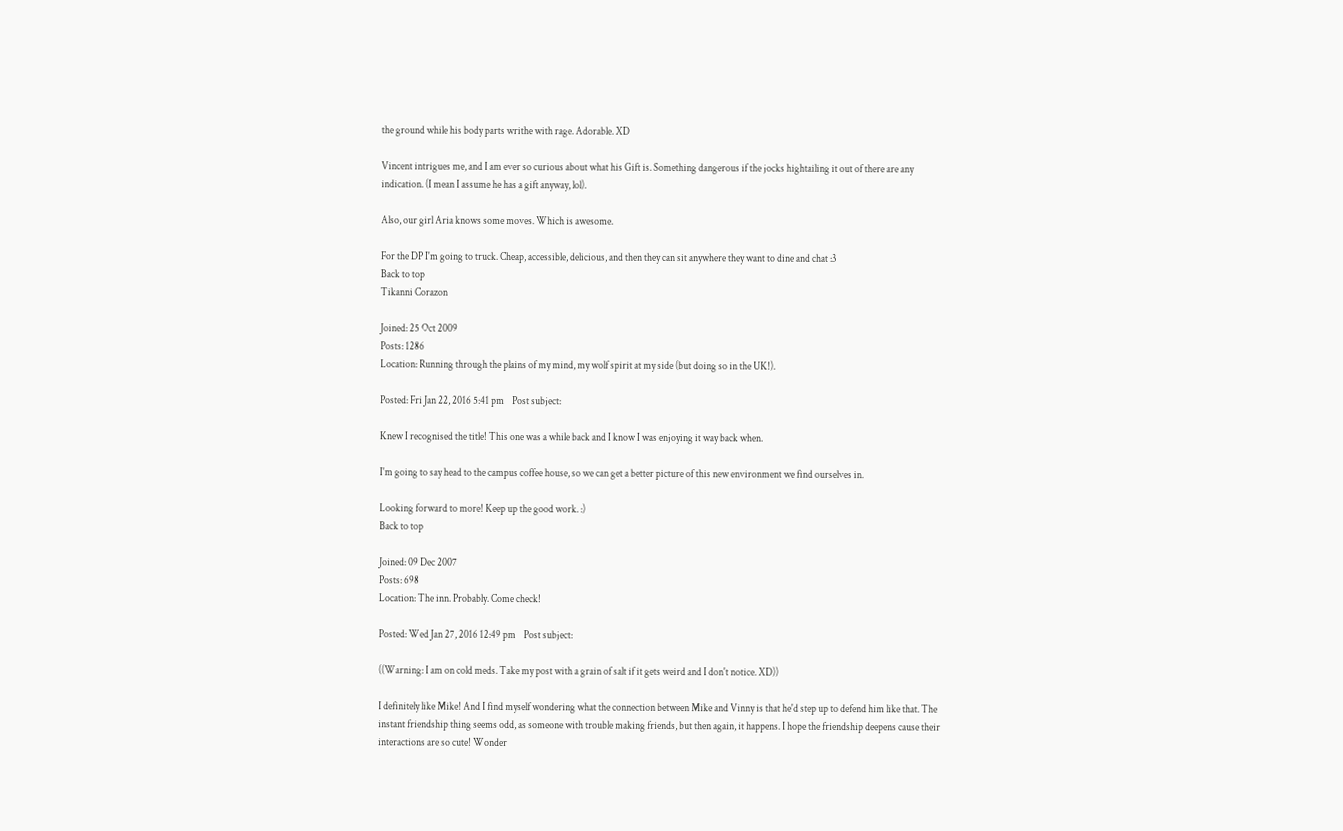the ground while his body parts writhe with rage. Adorable. XD

Vincent intrigues me, and I am ever so curious about what his Gift is. Something dangerous if the jocks hightailing it out of there are any indication. (I mean I assume he has a gift anyway, lol).

Also, our girl Aria knows some moves. Which is awesome.

For the DP I'm going to truck. Cheap, accessible, delicious, and then they can sit anywhere they want to dine and chat :3
Back to top
Tikanni Corazon

Joined: 25 Oct 2009
Posts: 1286
Location: Running through the plains of my mind, my wolf spirit at my side (but doing so in the UK!).

Posted: Fri Jan 22, 2016 5:41 pm    Post subject:

Knew I recognised the title! This one was a while back and I know I was enjoying it way back when.

I'm going to say head to the campus coffee house, so we can get a better picture of this new environment we find ourselves in.

Looking forward to more! Keep up the good work. :)
Back to top

Joined: 09 Dec 2007
Posts: 698
Location: The inn. Probably. Come check!

Posted: Wed Jan 27, 2016 12:49 pm    Post subject:

((Warning: I am on cold meds. Take my post with a grain of salt if it gets weird and I don't notice. XD))

I definitely like Mike! And I find myself wondering what the connection between Mike and Vinny is that he'd step up to defend him like that. The instant friendship thing seems odd, as someone with trouble making friends, but then again, it happens. I hope the friendship deepens cause their interactions are so cute! Wonder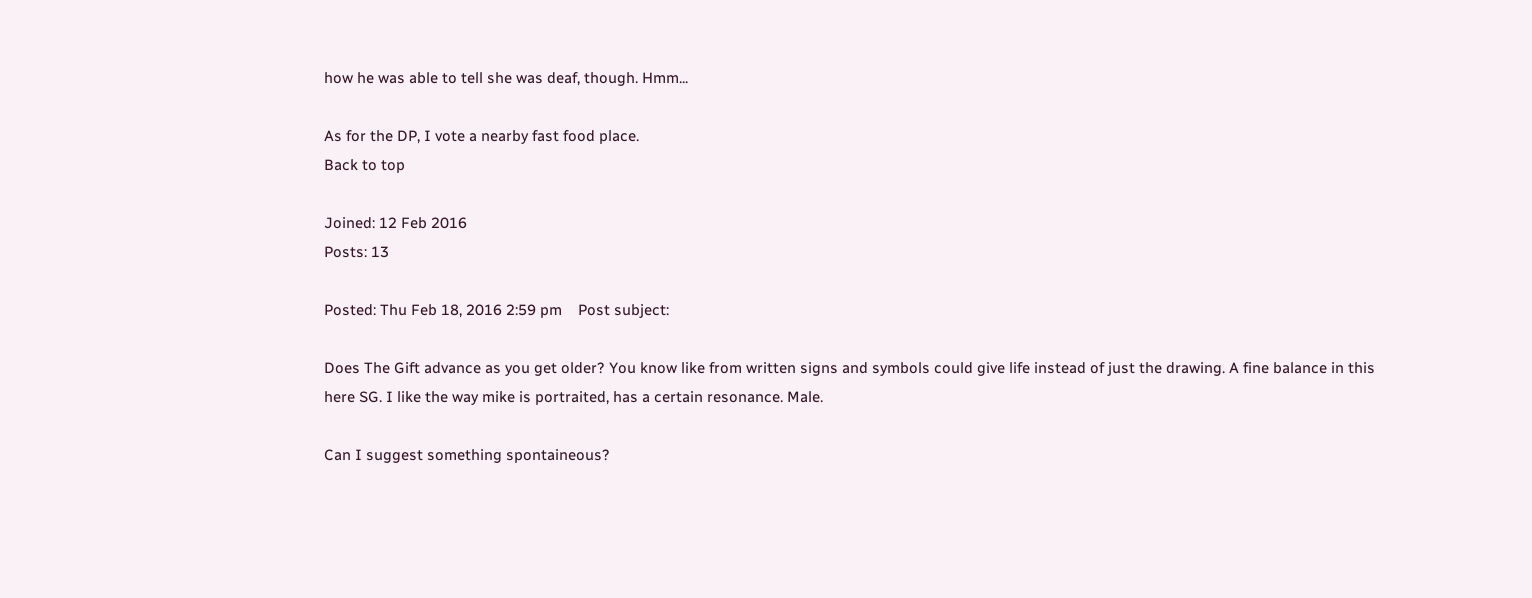how he was able to tell she was deaf, though. Hmm...

As for the DP, I vote a nearby fast food place.
Back to top

Joined: 12 Feb 2016
Posts: 13

Posted: Thu Feb 18, 2016 2:59 pm    Post subject:

Does The Gift advance as you get older? You know like from written signs and symbols could give life instead of just the drawing. A fine balance in this here SG. I like the way mike is portraited, has a certain resonance. Male.

Can I suggest something spontaineous?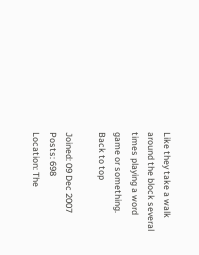Like they take a walk around the block several times playing a word game or something.
Back to top

Joined: 09 Dec 2007
Posts: 698
Location: The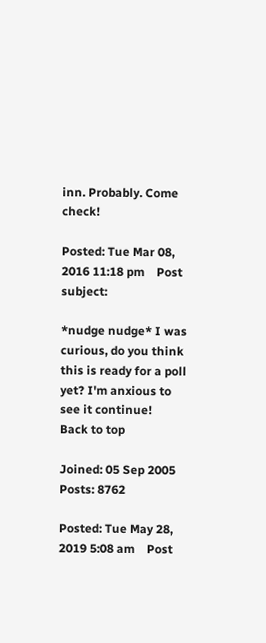inn. Probably. Come check!

Posted: Tue Mar 08, 2016 11:18 pm    Post subject:

*nudge nudge* I was curious, do you think this is ready for a poll yet? I'm anxious to see it continue!
Back to top

Joined: 05 Sep 2005
Posts: 8762

Posted: Tue May 28, 2019 5:08 am    Post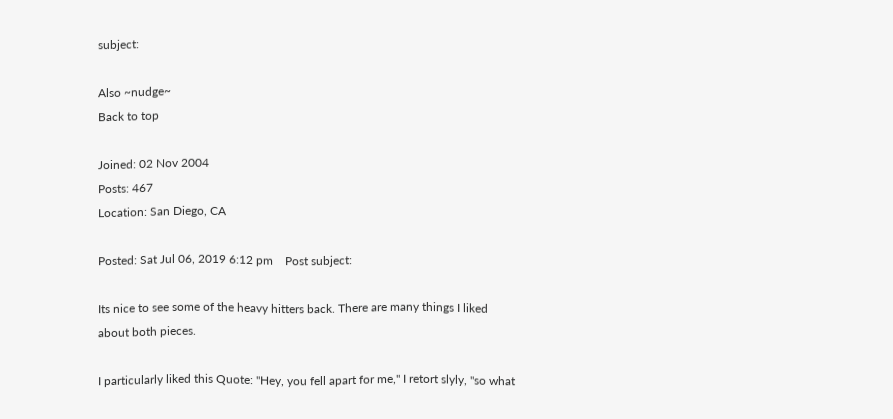subject:

Also ~nudge~
Back to top

Joined: 02 Nov 2004
Posts: 467
Location: San Diego, CA

Posted: Sat Jul 06, 2019 6:12 pm    Post subject:

Its nice to see some of the heavy hitters back. There are many things I liked about both pieces.

I particularly liked this Quote: "Hey, you fell apart for me," I retort slyly, "so what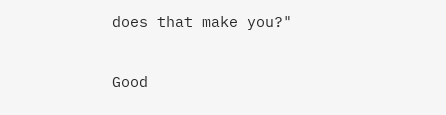does that make you?"

Good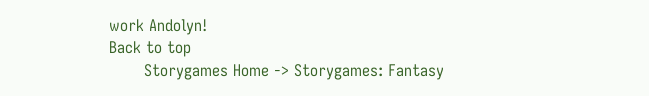work Andolyn!
Back to top
       Storygames Home -> Storygames: Fantasy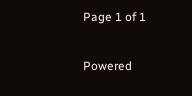Page 1 of 1

Powered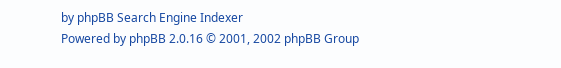by phpBB Search Engine Indexer
Powered by phpBB 2.0.16 © 2001, 2002 phpBB Group